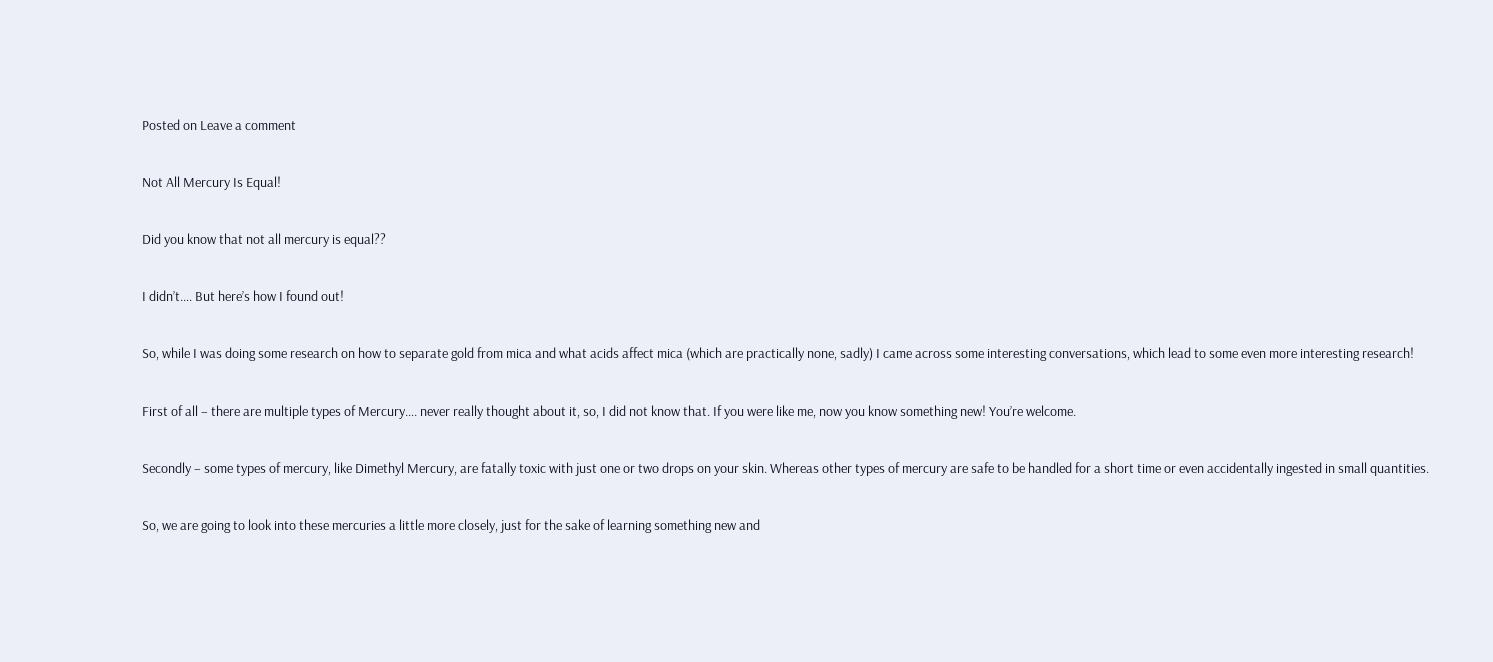Posted on Leave a comment

Not All Mercury Is Equal!

Did you know that not all mercury is equal??

I didn’t…. But here’s how I found out!

So, while I was doing some research on how to separate gold from mica and what acids affect mica (which are practically none, sadly) I came across some interesting conversations, which lead to some even more interesting research!

First of all – there are multiple types of Mercury…. never really thought about it, so, I did not know that. If you were like me, now you know something new! You’re welcome.

Secondly – some types of mercury, like Dimethyl Mercury, are fatally toxic with just one or two drops on your skin. Whereas other types of mercury are safe to be handled for a short time or even accidentally ingested in small quantities.

So, we are going to look into these mercuries a little more closely, just for the sake of learning something new and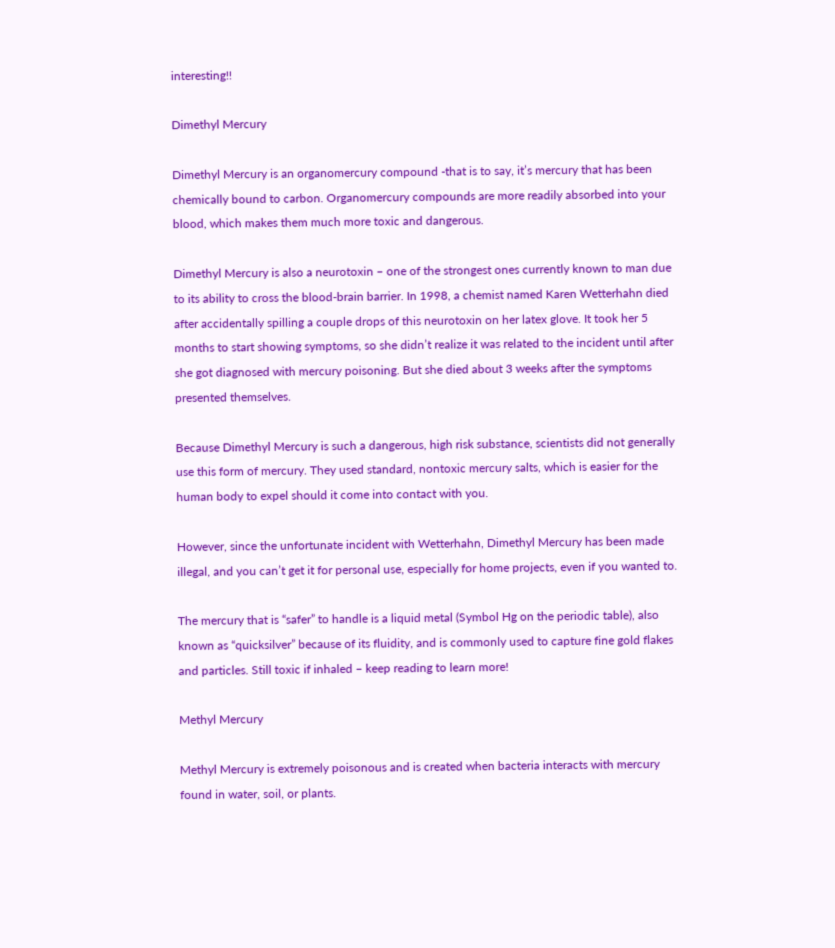interesting!!

Dimethyl Mercury

Dimethyl Mercury is an organomercury compound -that is to say, it’s mercury that has been chemically bound to carbon. Organomercury compounds are more readily absorbed into your blood, which makes them much more toxic and dangerous.

Dimethyl Mercury is also a neurotoxin – one of the strongest ones currently known to man due to its ability to cross the blood-brain barrier. In 1998, a chemist named Karen Wetterhahn died after accidentally spilling a couple drops of this neurotoxin on her latex glove. It took her 5 months to start showing symptoms, so she didn’t realize it was related to the incident until after she got diagnosed with mercury poisoning. But she died about 3 weeks after the symptoms presented themselves.

Because Dimethyl Mercury is such a dangerous, high risk substance, scientists did not generally use this form of mercury. They used standard, nontoxic mercury salts, which is easier for the human body to expel should it come into contact with you.

However, since the unfortunate incident with Wetterhahn, Dimethyl Mercury has been made illegal, and you can’t get it for personal use, especially for home projects, even if you wanted to.

The mercury that is “safer” to handle is a liquid metal (Symbol Hg on the periodic table), also known as “quicksilver” because of its fluidity, and is commonly used to capture fine gold flakes and particles. Still toxic if inhaled – keep reading to learn more!

Methyl Mercury

Methyl Mercury is extremely poisonous and is created when bacteria interacts with mercury found in water, soil, or plants.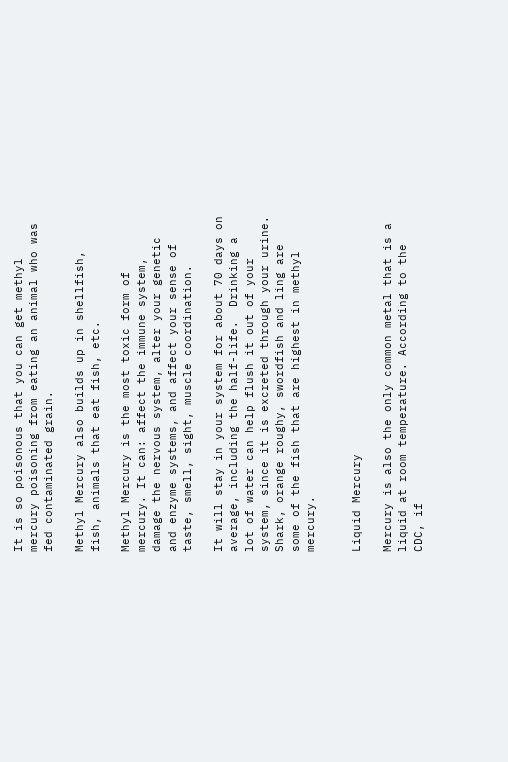It is so poisonous that you can get methyl mercury poisoning from eating an animal who was fed contaminated grain.

Methyl Mercury also builds up in shellfish, fish, animals that eat fish, etc.

Methyl Mercury is the most toxic form of mercury. It can: affect the immune system, damage the nervous system, alter your genetic and enzyme systems, and affect your sense of taste, smell, sight, muscle coordination.

It will stay in your system for about 70 days on average, including the half-life.  Drinking a lot of water can help flush it out of your system, since it is excreted through your urine.  Shark, orange roughy, swordfish and ling are some of the fish that are highest in methyl mercury.


Liquid Mercury

Mercury is also the only common metal that is a liquid at room temperature. According to the CDC, if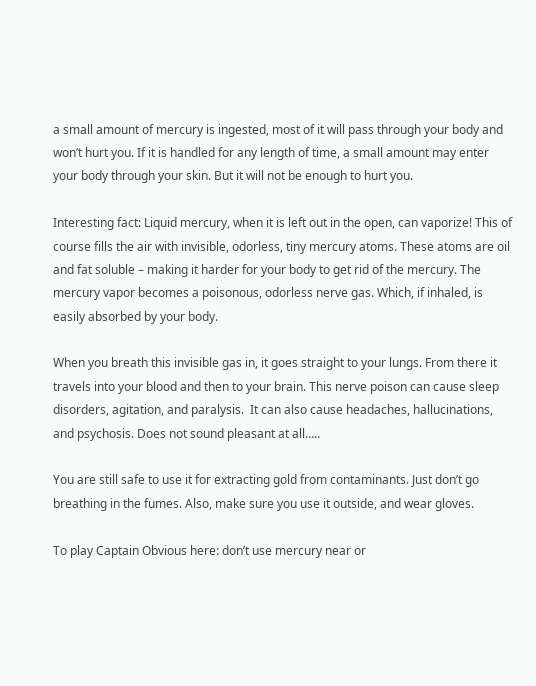a small amount of mercury is ingested, most of it will pass through your body and won’t hurt you. If it is handled for any length of time, a small amount may enter your body through your skin. But it will not be enough to hurt you.

Interesting fact: Liquid mercury, when it is left out in the open, can vaporize! This of course fills the air with invisible, odorless, tiny mercury atoms. These atoms are oil and fat soluble – making it harder for your body to get rid of the mercury. The mercury vapor becomes a poisonous, odorless nerve gas. Which, if inhaled, is easily absorbed by your body.

When you breath this invisible gas in, it goes straight to your lungs. From there it travels into your blood and then to your brain. This nerve poison can cause sleep disorders, agitation, and paralysis.  It can also cause headaches, hallucinations, and psychosis. Does not sound pleasant at all…..

You are still safe to use it for extracting gold from contaminants. Just don’t go breathing in the fumes. Also, make sure you use it outside, and wear gloves.

To play Captain Obvious here: don’t use mercury near or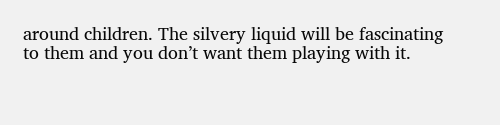around children. The silvery liquid will be fascinating to them and you don’t want them playing with it.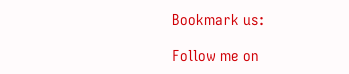Bookmark us:

Follow me on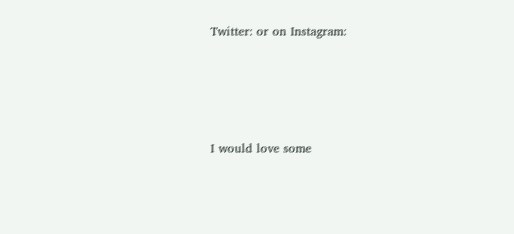Twitter: or on Instagram:




I would love some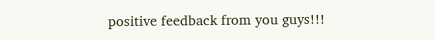positive feedback from you guys!!!